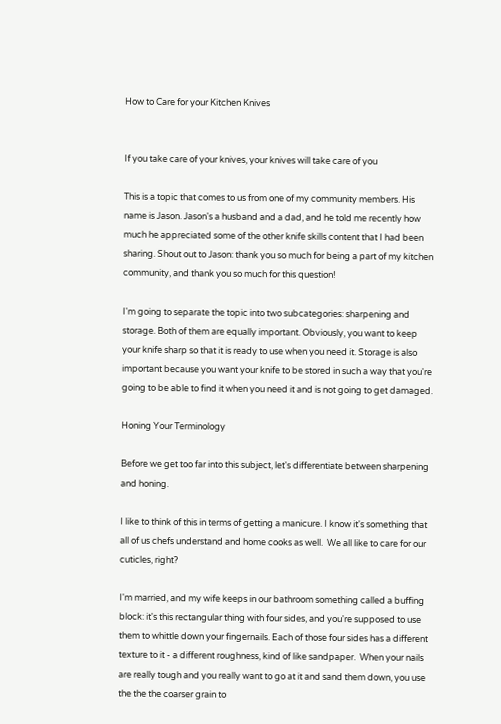How to Care for your Kitchen Knives


If you take care of your knives, your knives will take care of you

This is a topic that comes to us from one of my community members. His name is Jason. Jason's a husband and a dad, and he told me recently how much he appreciated some of the other knife skills content that I had been sharing. Shout out to Jason: thank you so much for being a part of my kitchen community, and thank you so much for this question!

I'm going to separate the topic into two subcategories: sharpening and storage. Both of them are equally important. Obviously, you want to keep your knife sharp so that it is ready to use when you need it. Storage is also important because you want your knife to be stored in such a way that you're going to be able to find it when you need it and is not going to get damaged.

Honing Your Terminology

Before we get too far into this subject, let's differentiate between sharpening and honing.

I like to think of this in terms of getting a manicure. I know it's something that all of us chefs understand and home cooks as well.  We all like to care for our cuticles, right?

I'm married, and my wife keeps in our bathroom something called a buffing block: it's this rectangular thing with four sides, and you're supposed to use them to whittle down your fingernails. Each of those four sides has a different texture to it - a different roughness, kind of like sandpaper.  When your nails are really tough and you really want to go at it and sand them down, you use the the the coarser grain to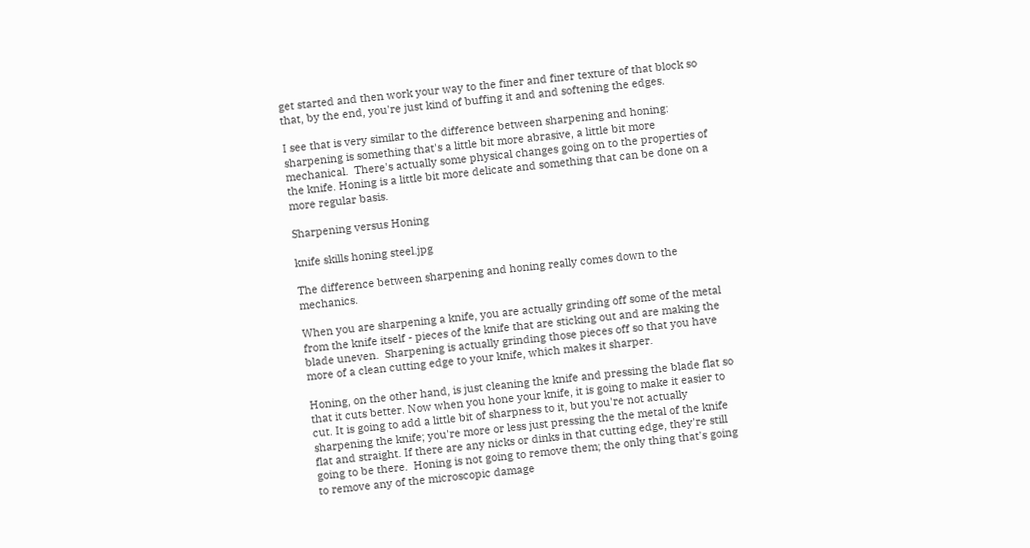get started and then work your way to the finer and finer texture of that block so that, by the end, you're just kind of buffing it and and softening the edges.

I see that is very similar to the difference between sharpening and honing: sharpening is something that's a little bit more abrasive, a little bit more mechanical.  There's actually some physical changes going on to the properties of the knife. Honing is a little bit more delicate and something that can be done on a more regular basis.

Sharpening versus Honing

knife skills honing steel.jpg

The difference between sharpening and honing really comes down to the mechanics.

When you are sharpening a knife, you are actually grinding off some of the metal from the knife itself - pieces of the knife that are sticking out and are making the blade uneven.  Sharpening is actually grinding those pieces off so that you have more of a clean cutting edge to your knife, which makes it sharper.

Honing, on the other hand, is just cleaning the knife and pressing the blade flat so that it cuts better. Now when you hone your knife, it is going to make it easier to cut. It is going to add a little bit of sharpness to it, but you're not actually sharpening the knife; you're more or less just pressing the the metal of the knife flat and straight. If there are any nicks or dinks in that cutting edge, they're still going to be there.  Honing is not going to remove them; the only thing that's going to remove any of the microscopic damage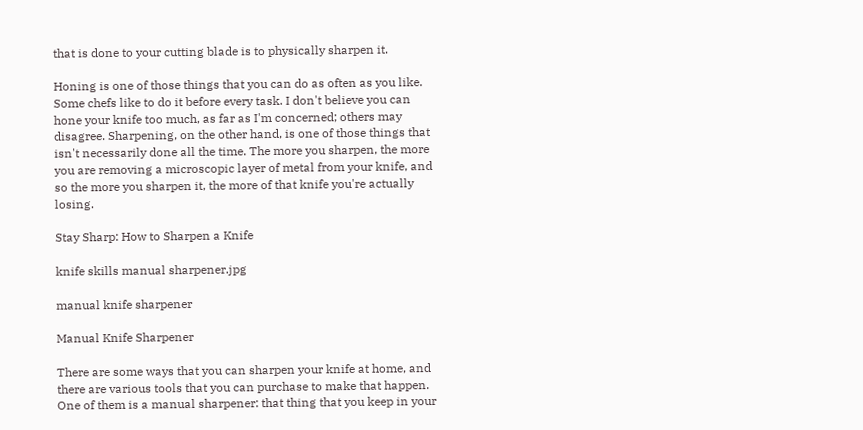that is done to your cutting blade is to physically sharpen it.

Honing is one of those things that you can do as often as you like.  Some chefs like to do it before every task. I don't believe you can hone your knife too much, as far as I'm concerned; others may disagree. Sharpening, on the other hand, is one of those things that isn't necessarily done all the time. The more you sharpen, the more you are removing a microscopic layer of metal from your knife, and so the more you sharpen it, the more of that knife you're actually losing.

Stay Sharp: How to Sharpen a Knife

knife skills manual sharpener.jpg

manual knife sharpener

Manual Knife Sharpener

There are some ways that you can sharpen your knife at home, and there are various tools that you can purchase to make that happen. One of them is a manual sharpener: that thing that you keep in your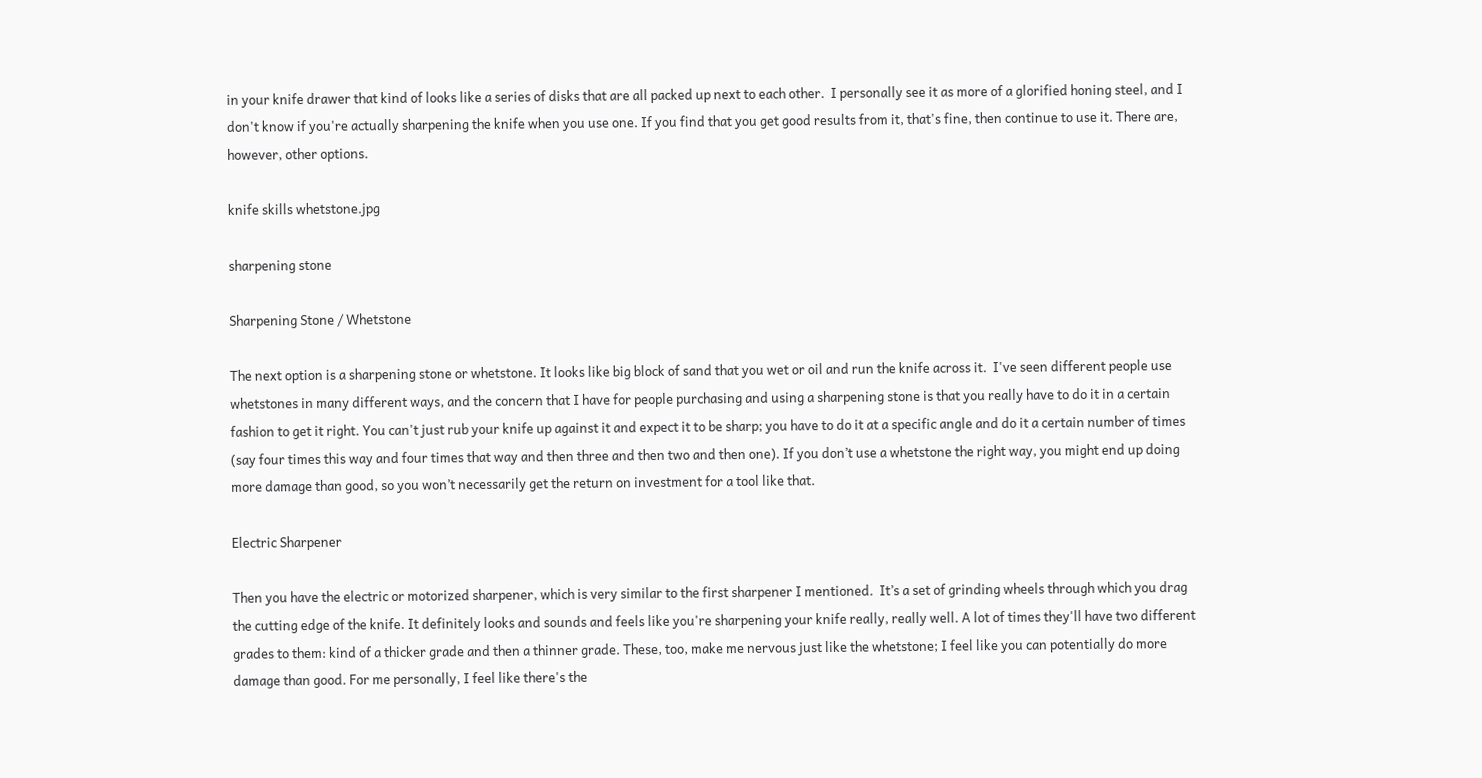in your knife drawer that kind of looks like a series of disks that are all packed up next to each other.  I personally see it as more of a glorified honing steel, and I don't know if you're actually sharpening the knife when you use one. If you find that you get good results from it, that's fine, then continue to use it. There are, however, other options.

knife skills whetstone.jpg

sharpening stone

Sharpening Stone / Whetstone

The next option is a sharpening stone or whetstone. It looks like big block of sand that you wet or oil and run the knife across it.  I've seen different people use whetstones in many different ways, and the concern that I have for people purchasing and using a sharpening stone is that you really have to do it in a certain fashion to get it right. You can't just rub your knife up against it and expect it to be sharp; you have to do it at a specific angle and do it a certain number of times (say four times this way and four times that way and then three and then two and then one). If you don’t use a whetstone the right way, you might end up doing more damage than good, so you won’t necessarily get the return on investment for a tool like that.

Electric Sharpener

Then you have the electric or motorized sharpener, which is very similar to the first sharpener I mentioned.  It’s a set of grinding wheels through which you drag the cutting edge of the knife. It definitely looks and sounds and feels like you're sharpening your knife really, really well. A lot of times they'll have two different grades to them: kind of a thicker grade and then a thinner grade. These, too, make me nervous just like the whetstone; I feel like you can potentially do more damage than good. For me personally, I feel like there's the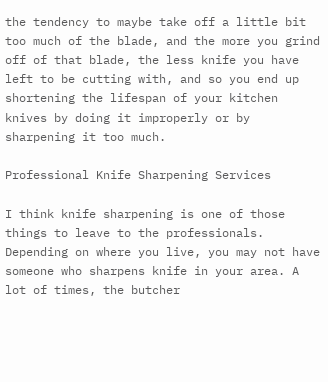the tendency to maybe take off a little bit too much of the blade, and the more you grind off of that blade, the less knife you have left to be cutting with, and so you end up shortening the lifespan of your kitchen knives by doing it improperly or by sharpening it too much.

Professional Knife Sharpening Services

I think knife sharpening is one of those things to leave to the professionals. Depending on where you live, you may not have someone who sharpens knife in your area. A lot of times, the butcher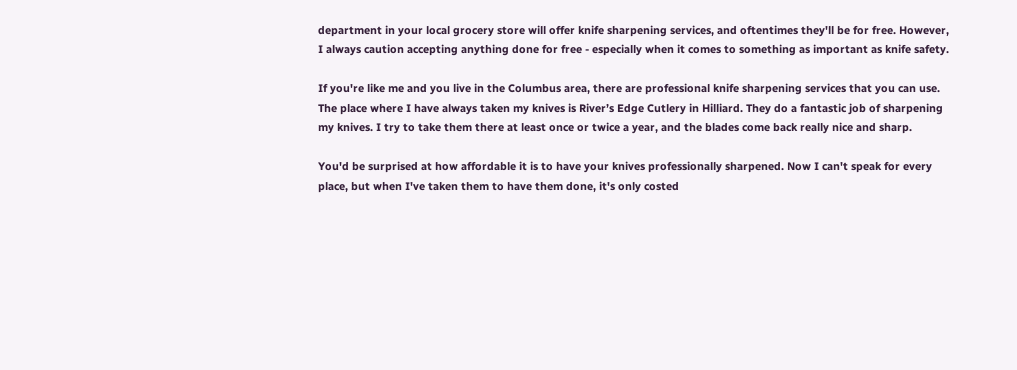department in your local grocery store will offer knife sharpening services, and oftentimes they'll be for free. However, I always caution accepting anything done for free - especially when it comes to something as important as knife safety.

If you're like me and you live in the Columbus area, there are professional knife sharpening services that you can use.  The place where I have always taken my knives is River’s Edge Cutlery in Hilliard. They do a fantastic job of sharpening my knives. I try to take them there at least once or twice a year, and the blades come back really nice and sharp.

You'd be surprised at how affordable it is to have your knives professionally sharpened. Now I can't speak for every place, but when I've taken them to have them done, it's only costed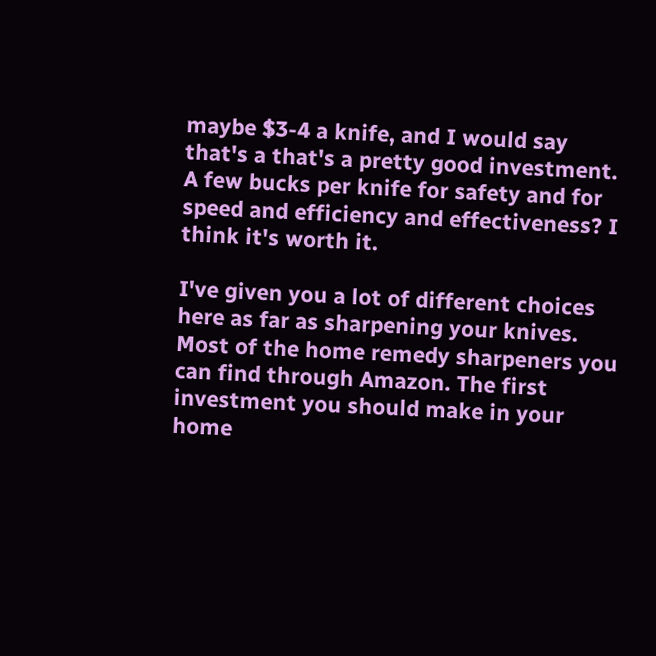maybe $3-4 a knife, and I would say that's a that's a pretty good investment. A few bucks per knife for safety and for speed and efficiency and effectiveness? I think it's worth it.

I've given you a lot of different choices here as far as sharpening your knives. Most of the home remedy sharpeners you can find through Amazon. The first investment you should make in your home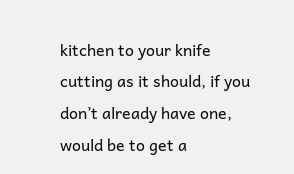kitchen to your knife cutting as it should, if you don’t already have one, would be to get a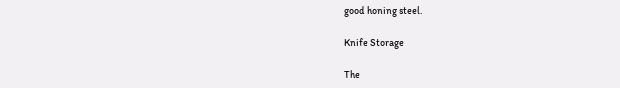good honing steel.

Knife Storage

The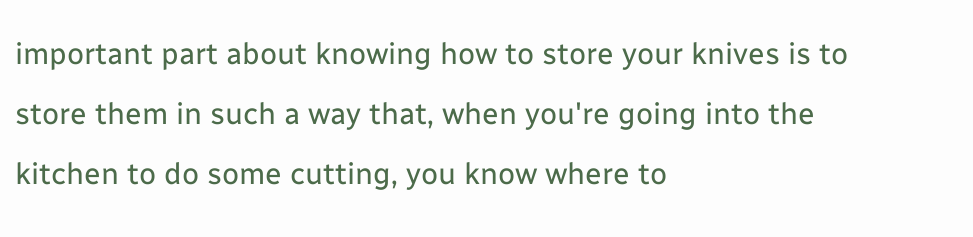important part about knowing how to store your knives is to store them in such a way that, when you're going into the kitchen to do some cutting, you know where to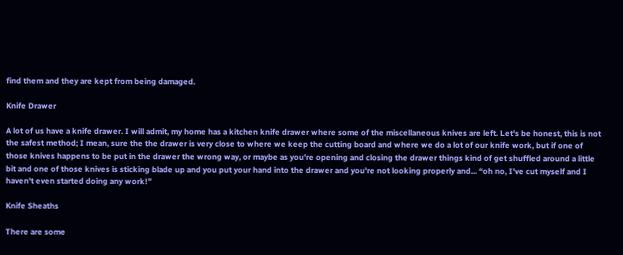find them and they are kept from being damaged.

Knife Drawer

A lot of us have a knife drawer. I will admit, my home has a kitchen knife drawer where some of the miscellaneous knives are left. Let's be honest, this is not the safest method; I mean, sure the the drawer is very close to where we keep the cutting board and where we do a lot of our knife work, but if one of those knives happens to be put in the drawer the wrong way, or maybe as you're opening and closing the drawer things kind of get shuffled around a little bit and one of those knives is sticking blade up and you put your hand into the drawer and you're not looking properly and... “oh no, I've cut myself and I haven't even started doing any work!”

Knife Sheaths

There are some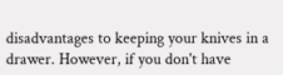disadvantages to keeping your knives in a drawer. However, if you don't have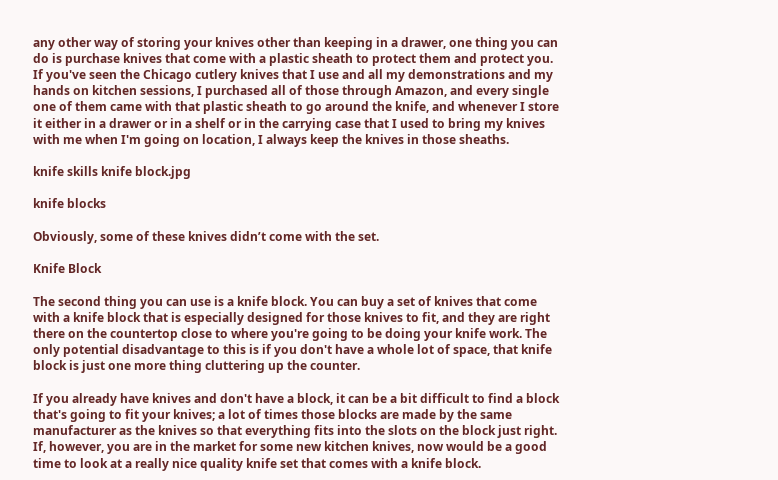any other way of storing your knives other than keeping in a drawer, one thing you can do is purchase knives that come with a plastic sheath to protect them and protect you.  If you've seen the Chicago cutlery knives that I use and all my demonstrations and my hands on kitchen sessions, I purchased all of those through Amazon, and every single one of them came with that plastic sheath to go around the knife, and whenever I store it either in a drawer or in a shelf or in the carrying case that I used to bring my knives with me when I'm going on location, I always keep the knives in those sheaths.

knife skills knife block.jpg

knife blocks

Obviously, some of these knives didn’t come with the set.

Knife Block

The second thing you can use is a knife block. You can buy a set of knives that come with a knife block that is especially designed for those knives to fit, and they are right there on the countertop close to where you're going to be doing your knife work. The only potential disadvantage to this is if you don't have a whole lot of space, that knife block is just one more thing cluttering up the counter.

If you already have knives and don't have a block, it can be a bit difficult to find a block that's going to fit your knives; a lot of times those blocks are made by the same manufacturer as the knives so that everything fits into the slots on the block just right. If, however, you are in the market for some new kitchen knives, now would be a good time to look at a really nice quality knife set that comes with a knife block.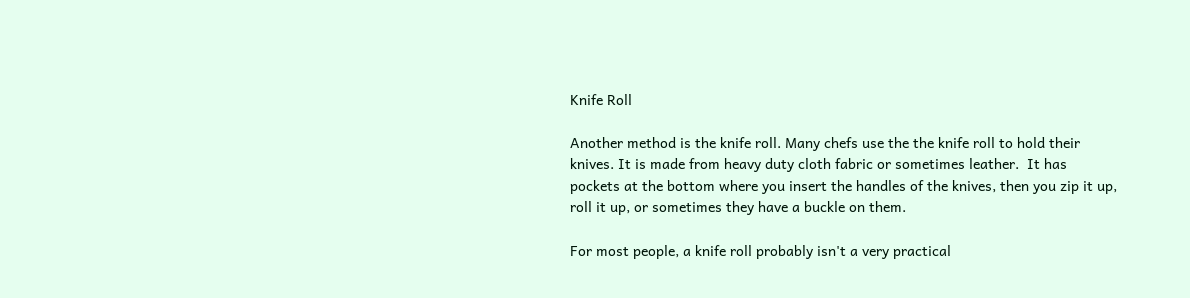Knife Roll

Another method is the knife roll. Many chefs use the the knife roll to hold their knives. It is made from heavy duty cloth fabric or sometimes leather.  It has pockets at the bottom where you insert the handles of the knives, then you zip it up, roll it up, or sometimes they have a buckle on them.

For most people, a knife roll probably isn't a very practical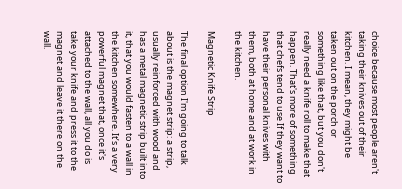choice because most people aren't taking their knives out of their kitchen. I mean, they might be taken out on the porch or something like that, but you don't really need a knife roll to make that happen. That's more of something that chefs tend to use If they want to have their personal knives with them, both at home and at work in the kitchen.

Magnetic Knife Strip

The final option I'm going to talk about is the magnet strip: a strip, usually reinforced with wood and has a metal magnetic strip built into it, that you would fasten to a wall in the kitchen somewhere. It’s a very powerful magnet that, once it's attached to the wall, all you do is take your knife and press it to the magnet and leave it there on the wall.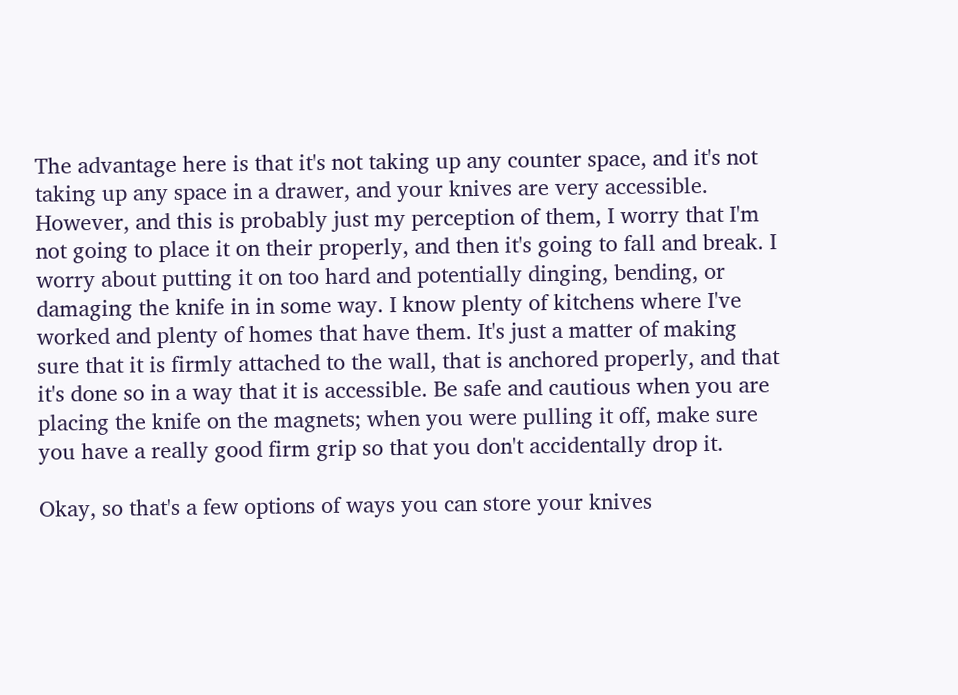The advantage here is that it's not taking up any counter space, and it's not taking up any space in a drawer, and your knives are very accessible. However, and this is probably just my perception of them, I worry that I'm not going to place it on their properly, and then it's going to fall and break. I worry about putting it on too hard and potentially dinging, bending, or damaging the knife in in some way. I know plenty of kitchens where I've worked and plenty of homes that have them. It's just a matter of making sure that it is firmly attached to the wall, that is anchored properly, and that it's done so in a way that it is accessible. Be safe and cautious when you are placing the knife on the magnets; when you were pulling it off, make sure you have a really good firm grip so that you don't accidentally drop it.

Okay, so that's a few options of ways you can store your knives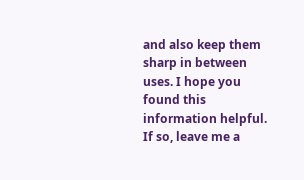and also keep them sharp in between uses. I hope you found this information helpful.  If so, leave me a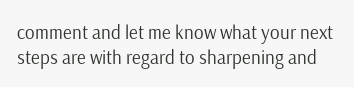comment and let me know what your next steps are with regard to sharpening and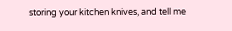storing your kitchen knives, and tell me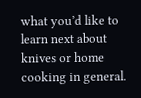what you’d like to learn next about knives or home cooking in general.